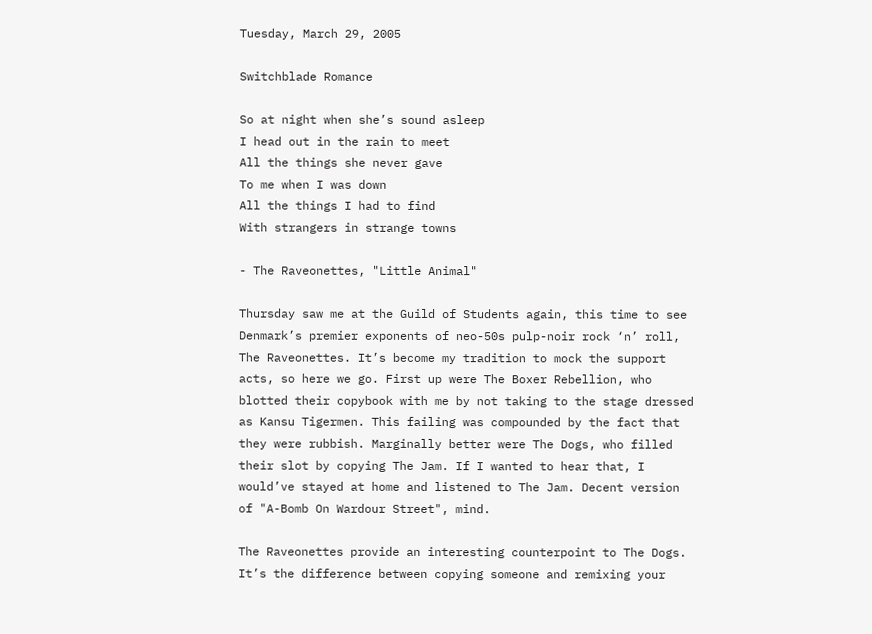Tuesday, March 29, 2005

Switchblade Romance

So at night when she’s sound asleep
I head out in the rain to meet
All the things she never gave
To me when I was down
All the things I had to find
With strangers in strange towns

- The Raveonettes, "Little Animal"

Thursday saw me at the Guild of Students again, this time to see Denmark’s premier exponents of neo-50s pulp-noir rock ‘n’ roll, The Raveonettes. It’s become my tradition to mock the support acts, so here we go. First up were The Boxer Rebellion, who blotted their copybook with me by not taking to the stage dressed as Kansu Tigermen. This failing was compounded by the fact that they were rubbish. Marginally better were The Dogs, who filled their slot by copying The Jam. If I wanted to hear that, I would’ve stayed at home and listened to The Jam. Decent version of "A-Bomb On Wardour Street", mind.

The Raveonettes provide an interesting counterpoint to The Dogs. It’s the difference between copying someone and remixing your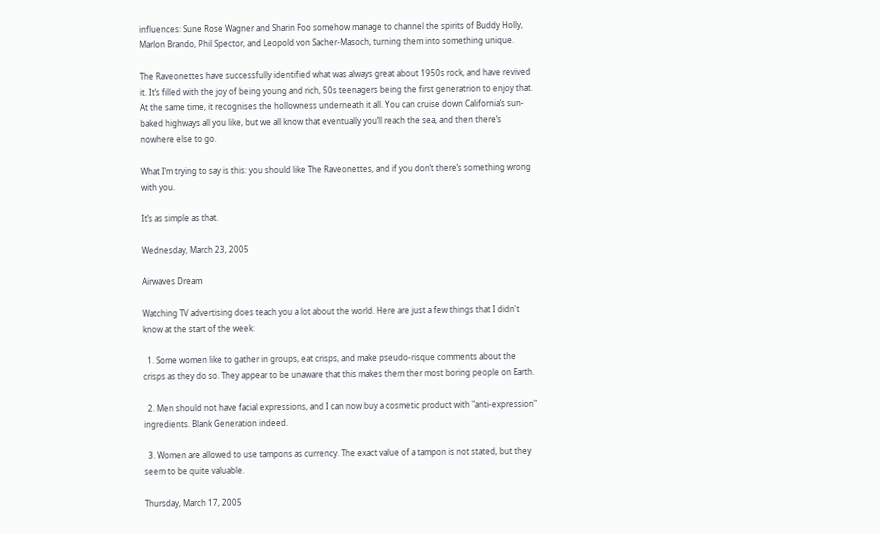influences: Sune Rose Wagner and Sharin Foo somehow manage to channel the spirits of Buddy Holly, Marlon Brando, Phil Spector, and Leopold von Sacher-Masoch, turning them into something unique.

The Raveonettes have successfully identified what was always great about 1950s rock, and have revived it. It’s filled with the joy of being young and rich, 50s teenagers being the first generatrion to enjoy that. At the same time, it recognises the hollowness underneath it all. You can cruise down California’s sun-baked highways all you like, but we all know that eventually you’ll reach the sea, and then there’s nowhere else to go.

What I’m trying to say is this: you should like The Raveonettes, and if you don’t there’s something wrong with you.

It’s as simple as that.

Wednesday, March 23, 2005

Airwaves Dream

Watching TV advertising does teach you a lot about the world. Here are just a few things that I didn't know at the start of the week:

  1. Some women like to gather in groups, eat crisps, and make pseudo-risque comments about the crisps as they do so. They appear to be unaware that this makes them ther most boring people on Earth.

  2. Men should not have facial expressions, and I can now buy a cosmetic product with "anti-expression" ingredients. Blank Generation indeed.

  3. Women are allowed to use tampons as currency. The exact value of a tampon is not stated, but they seem to be quite valuable.

Thursday, March 17, 2005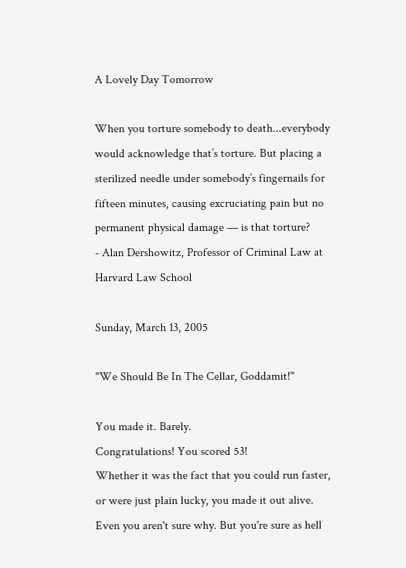A Lovely Day Tomorrow

When you torture somebody to death...everybody would acknowledge that’s torture. But placing a sterilized needle under somebody’s fingernails for fifteen minutes, causing excruciating pain but no permanent physical damage — is that torture?
- Alan Dershowitz, Professor of Criminal Law at Harvard Law School

Sunday, March 13, 2005

"We Should Be In The Cellar, Goddamit!"

You made it. Barely.
Congratulations! You scored 53!
Whether it was the fact that you could run faster, or were just plain lucky, you made it out alive. Even you aren't sure why. But you're sure as hell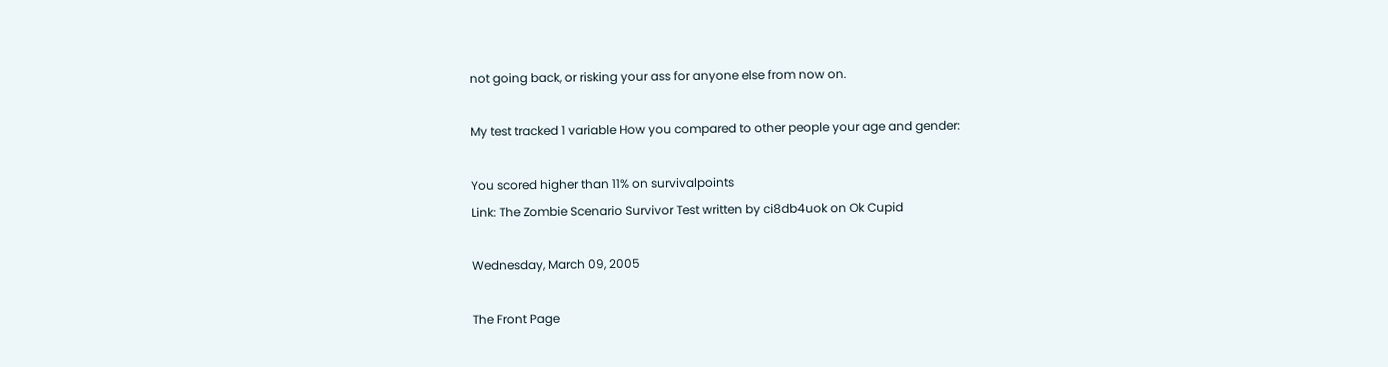not going back, or risking your ass for anyone else from now on.

My test tracked 1 variable How you compared to other people your age and gender:

You scored higher than 11% on survivalpoints
Link: The Zombie Scenario Survivor Test written by ci8db4uok on Ok Cupid

Wednesday, March 09, 2005

The Front Page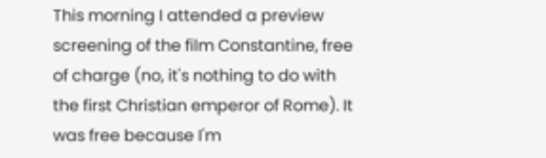This morning I attended a preview screening of the film Constantine, free of charge (no, it's nothing to do with the first Christian emperor of Rome). It was free because I'm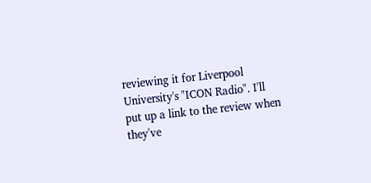reviewing it for Liverpool University's "ICON Radio". I'll put up a link to the review when they've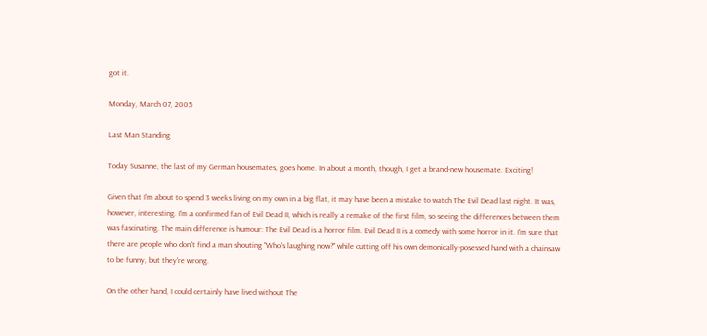got it.

Monday, March 07, 2005

Last Man Standing

Today Susanne, the last of my German housemates, goes home. In about a month, though, I get a brand-new housemate. Exciting!

Given that I'm about to spend 3 weeks living on my own in a big flat, it may have been a mistake to watch The Evil Dead last night. It was, however, interesting. I'm a confirmed fan of Evil Dead II, which is really a remake of the first film, so seeing the differences between them was fascinating. The main difference is humour: The Evil Dead is a horror film. Evil Dead II is a comedy with some horror in it. I'm sure that there are people who don't find a man shouting "Who's laughing now?" while cutting off his own demonically-posessed hand with a chainsaw to be funny, but they're wrong.

On the other hand, I could certainly have lived without The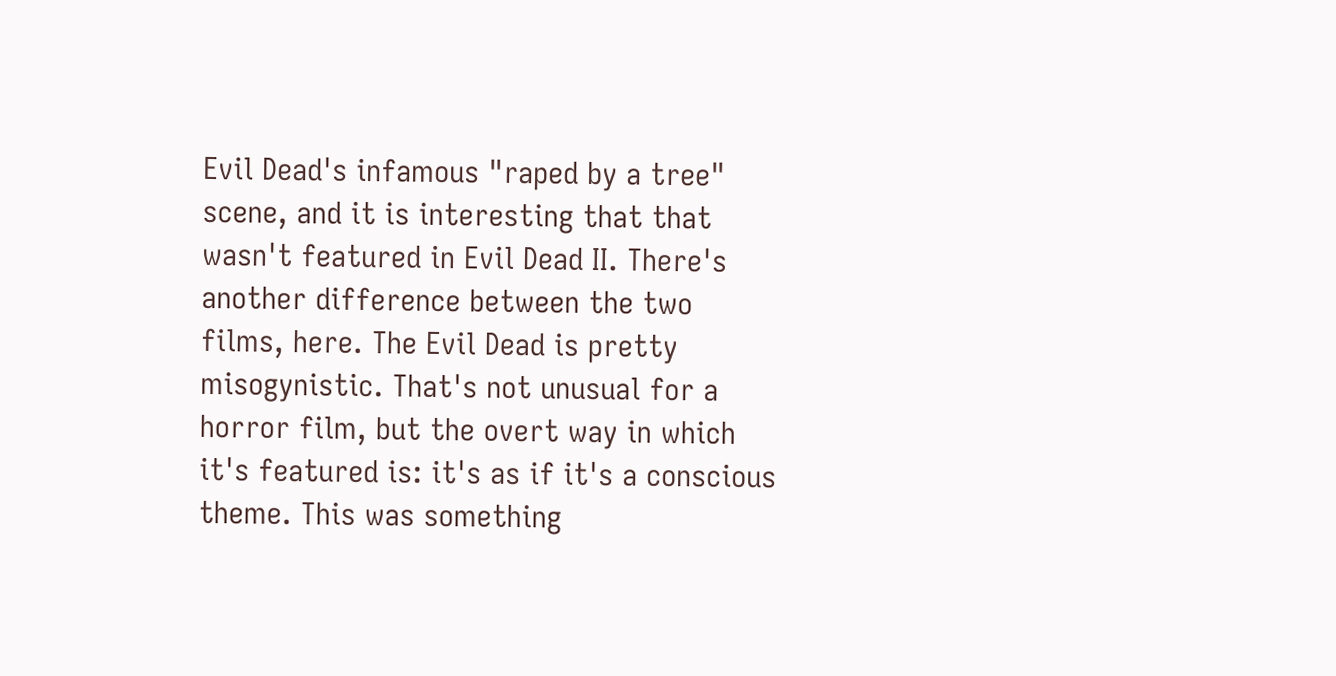Evil Dead's infamous "raped by a tree" scene, and it is interesting that that wasn't featured in Evil Dead II. There's another difference between the two films, here. The Evil Dead is pretty misogynistic. That's not unusual for a horror film, but the overt way in which it's featured is: it's as if it's a conscious theme. This was something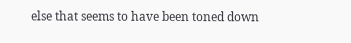else that seems to have been toned down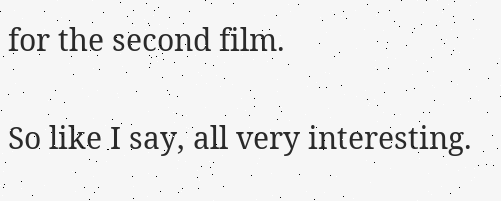for the second film.

So like I say, all very interesting.